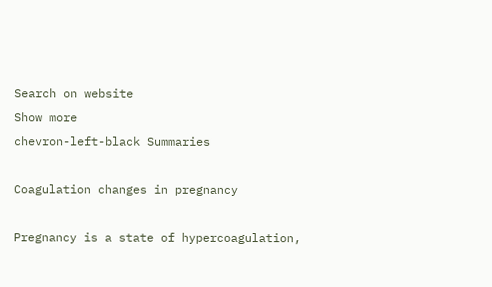Search on website
Show more
chevron-left-black Summaries

Coagulation changes in pregnancy

Pregnancy is a state of hypercoagulation,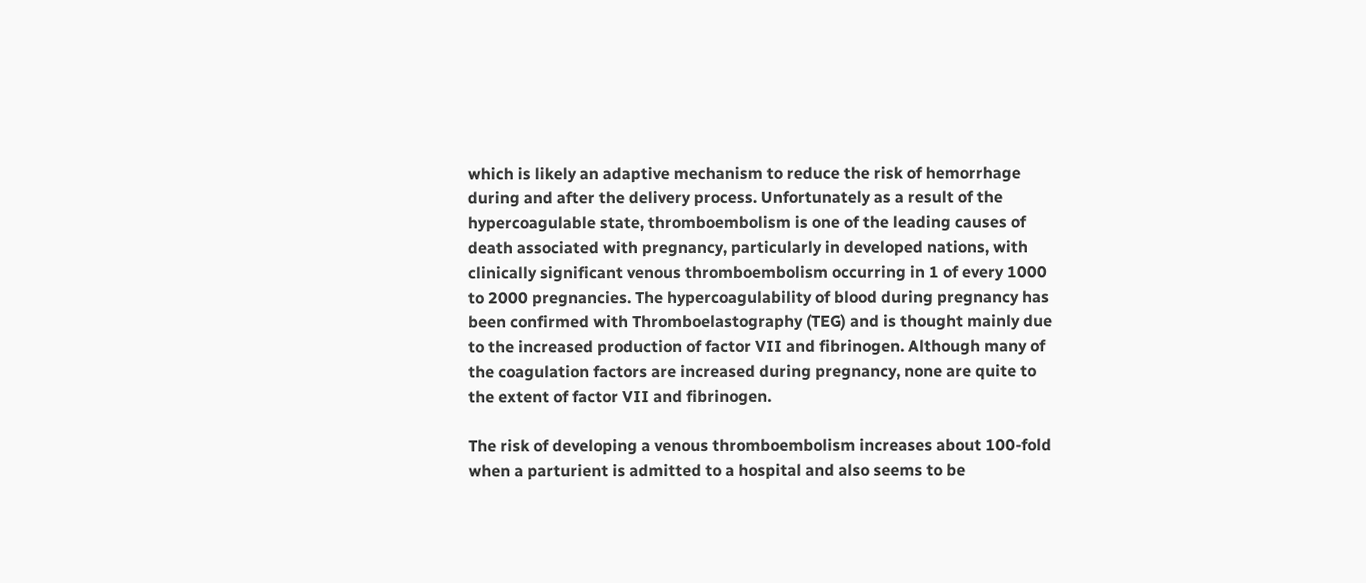which is likely an adaptive mechanism to reduce the risk of hemorrhage during and after the delivery process. Unfortunately as a result of the hypercoagulable state, thromboembolism is one of the leading causes of death associated with pregnancy, particularly in developed nations, with clinically significant venous thromboembolism occurring in 1 of every 1000 to 2000 pregnancies. The hypercoagulability of blood during pregnancy has been confirmed with Thromboelastography (TEG) and is thought mainly due to the increased production of factor VII and fibrinogen. Although many of the coagulation factors are increased during pregnancy, none are quite to the extent of factor VII and fibrinogen.

The risk of developing a venous thromboembolism increases about 100-fold when a parturient is admitted to a hospital and also seems to be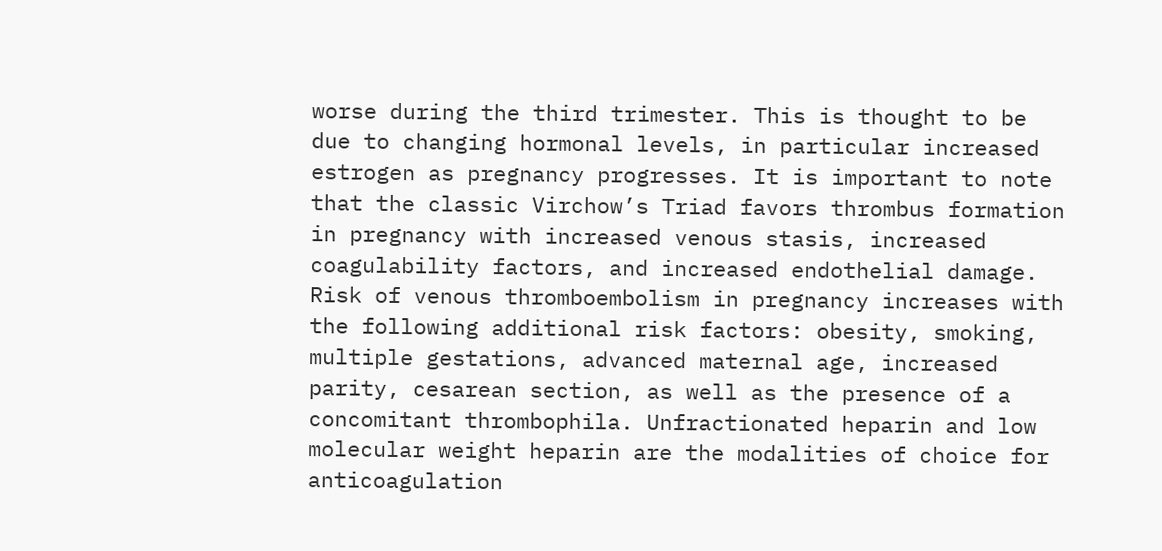worse during the third trimester. This is thought to be due to changing hormonal levels, in particular increased estrogen as pregnancy progresses. It is important to note that the classic Virchow’s Triad favors thrombus formation in pregnancy with increased venous stasis, increased coagulability factors, and increased endothelial damage. Risk of venous thromboembolism in pregnancy increases with the following additional risk factors: obesity, smoking, multiple gestations, advanced maternal age, increased parity, cesarean section, as well as the presence of a concomitant thrombophila. Unfractionated heparin and low molecular weight heparin are the modalities of choice for anticoagulation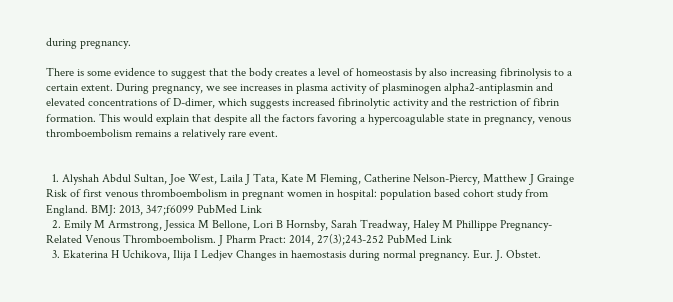during pregnancy.

There is some evidence to suggest that the body creates a level of homeostasis by also increasing fibrinolysis to a certain extent. During pregnancy, we see increases in plasma activity of plasminogen alpha2-antiplasmin and elevated concentrations of D-dimer, which suggests increased fibrinolytic activity and the restriction of fibrin formation. This would explain that despite all the factors favoring a hypercoagulable state in pregnancy, venous thromboembolism remains a relatively rare event.


  1. Alyshah Abdul Sultan, Joe West, Laila J Tata, Kate M Fleming, Catherine Nelson-Piercy, Matthew J Grainge Risk of first venous thromboembolism in pregnant women in hospital: population based cohort study from England. BMJ: 2013, 347;f6099 PubMed Link
  2. Emily M Armstrong, Jessica M Bellone, Lori B Hornsby, Sarah Treadway, Haley M Phillippe Pregnancy-Related Venous Thromboembolism. J Pharm Pract: 2014, 27(3);243-252 PubMed Link
  3. Ekaterina H Uchikova, Ilija I Ledjev Changes in haemostasis during normal pregnancy. Eur. J. Obstet.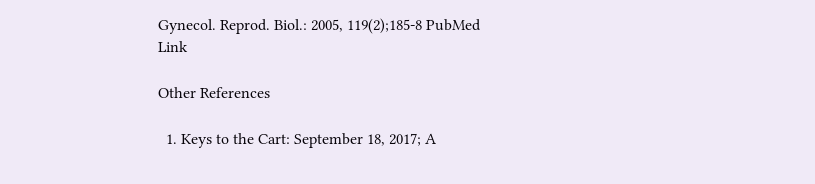Gynecol. Reprod. Biol.: 2005, 119(2);185-8 PubMed Link

Other References

  1. Keys to the Cart: September 18, 2017; A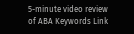5-minute video review of ABA Keywords Link